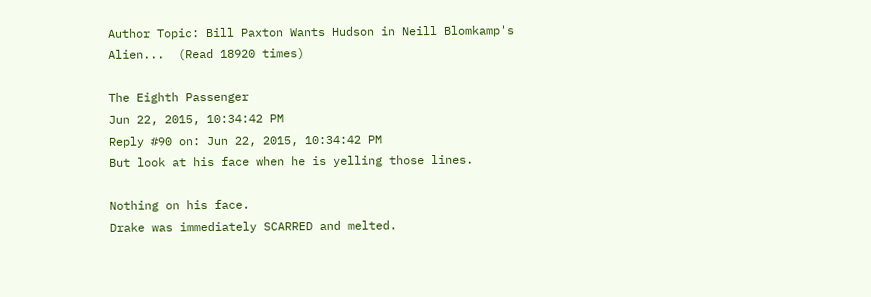Author Topic: Bill Paxton Wants Hudson in Neill Blomkamp's Alien...  (Read 18920 times)

The Eighth Passenger
Jun 22, 2015, 10:34:42 PM
Reply #90 on: Jun 22, 2015, 10:34:42 PM
But look at his face when he is yelling those lines.

Nothing on his face.
Drake was immediately SCARRED and melted.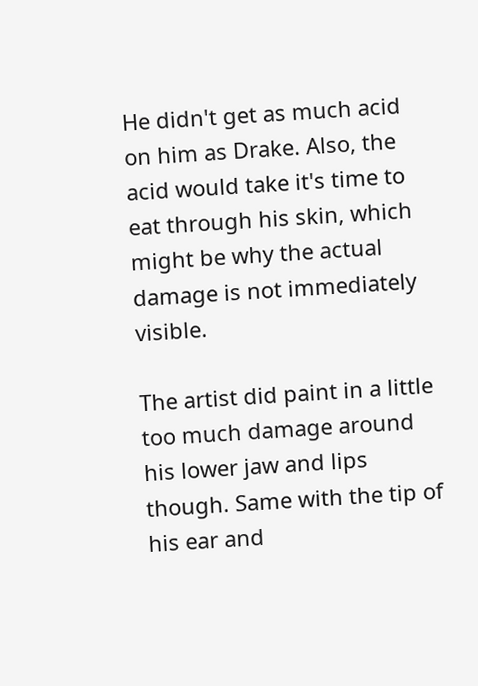He didn't get as much acid on him as Drake. Also, the acid would take it's time to eat through his skin, which might be why the actual damage is not immediately visible.

The artist did paint in a little too much damage around his lower jaw and lips though. Same with the tip of his ear and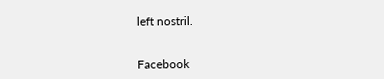left nostril.


Facebook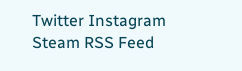Twitter Instagram Steam RSS Feed